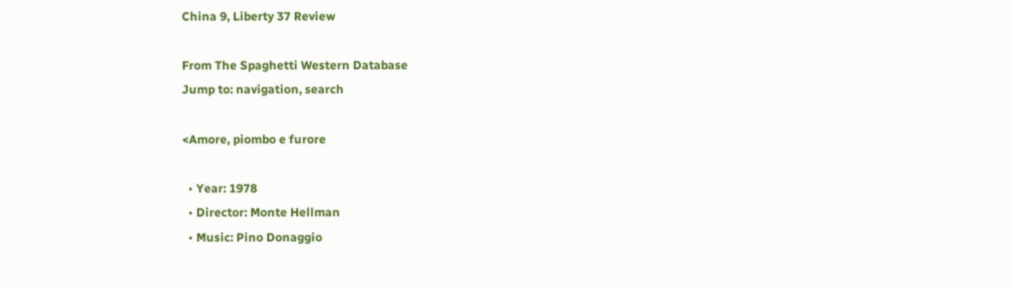China 9, Liberty 37 Review

From The Spaghetti Western Database
Jump to: navigation, search

<Amore, piombo e furore

  • Year: 1978
  • Director: Monte Hellman
  • Music: Pino Donaggio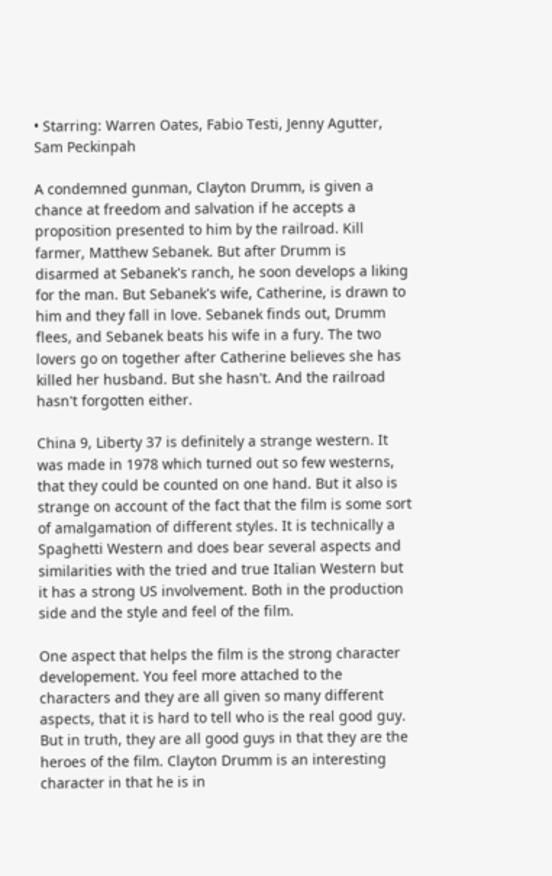• Starring: Warren Oates, Fabio Testi, Jenny Agutter, Sam Peckinpah

A condemned gunman, Clayton Drumm, is given a chance at freedom and salvation if he accepts a proposition presented to him by the railroad. Kill farmer, Matthew Sebanek. But after Drumm is disarmed at Sebanek's ranch, he soon develops a liking for the man. But Sebanek's wife, Catherine, is drawn to him and they fall in love. Sebanek finds out, Drumm flees, and Sebanek beats his wife in a fury. The two lovers go on together after Catherine believes she has killed her husband. But she hasn't. And the railroad hasn't forgotten either.

China 9, Liberty 37 is definitely a strange western. It was made in 1978 which turned out so few westerns, that they could be counted on one hand. But it also is strange on account of the fact that the film is some sort of amalgamation of different styles. It is technically a Spaghetti Western and does bear several aspects and similarities with the tried and true Italian Western but it has a strong US involvement. Both in the production side and the style and feel of the film.

One aspect that helps the film is the strong character developement. You feel more attached to the characters and they are all given so many different aspects, that it is hard to tell who is the real good guy. But in truth, they are all good guys in that they are the heroes of the film. Clayton Drumm is an interesting character in that he is in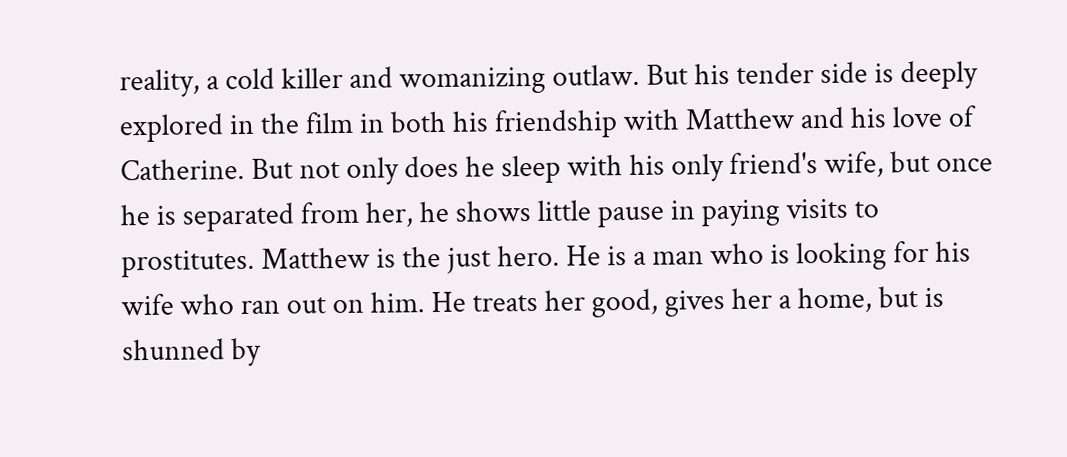reality, a cold killer and womanizing outlaw. But his tender side is deeply explored in the film in both his friendship with Matthew and his love of Catherine. But not only does he sleep with his only friend's wife, but once he is separated from her, he shows little pause in paying visits to prostitutes. Matthew is the just hero. He is a man who is looking for his wife who ran out on him. He treats her good, gives her a home, but is shunned by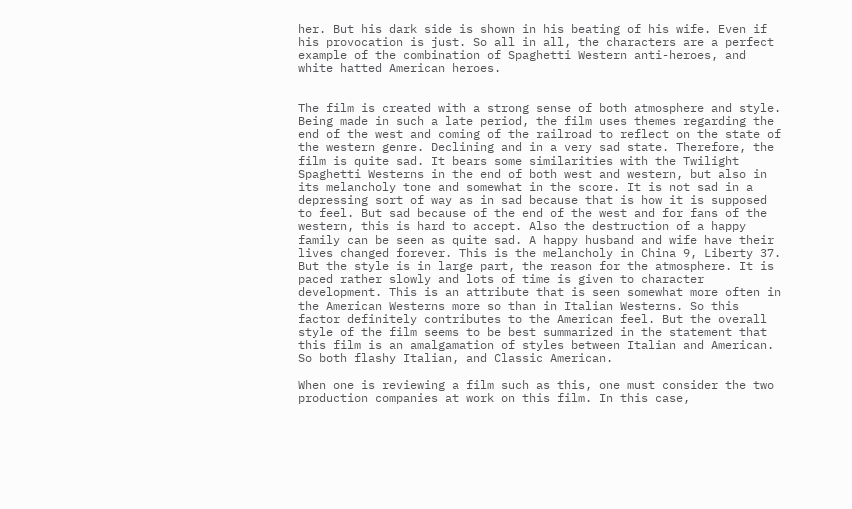her. But his dark side is shown in his beating of his wife. Even if his provocation is just. So all in all, the characters are a perfect example of the combination of Spaghetti Western anti-heroes, and white hatted American heroes.


The film is created with a strong sense of both atmosphere and style. Being made in such a late period, the film uses themes regarding the end of the west and coming of the railroad to reflect on the state of the western genre. Declining and in a very sad state. Therefore, the film is quite sad. It bears some similarities with the Twilight Spaghetti Westerns in the end of both west and western, but also in its melancholy tone and somewhat in the score. It is not sad in a depressing sort of way as in sad because that is how it is supposed to feel. But sad because of the end of the west and for fans of the western, this is hard to accept. Also the destruction of a happy family can be seen as quite sad. A happy husband and wife have their lives changed forever. This is the melancholy in China 9, Liberty 37. But the style is in large part, the reason for the atmosphere. It is paced rather slowly and lots of time is given to character development. This is an attribute that is seen somewhat more often in the American Westerns more so than in Italian Westerns. So this factor definitely contributes to the American feel. But the overall style of the film seems to be best summarized in the statement that this film is an amalgamation of styles between Italian and American. So both flashy Italian, and Classic American.

When one is reviewing a film such as this, one must consider the two production companies at work on this film. In this case,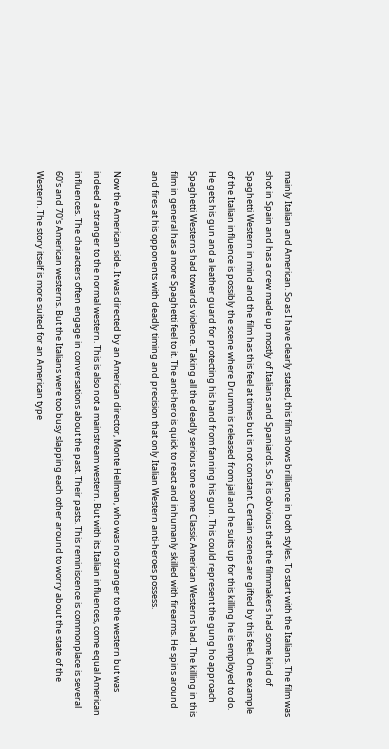mainly Italian and American. So as I have clearly stated, this film shows brilliance in both styles. To start with the Italians. The film was shot in Spain and has a crew made up mostly of Italians and Spaniards. So it is obvious that the filmmakers had some kind of Spaghetti Western in mind and the film has this feel at times but is not constant. Certain scenes are gifted by this feel. One example of the Italian influence is possibly the scene where Drumm is released from jail and he suits up for this killing he is employed to do. He gets his gun and a leather guard for protecting his hand from fanning his gun. This could represent the gung ho approach Spaghetti Westerns had towards violence. Taking all the deadly serious tone some Classic American Westerns had. The killing in this film in general has a more Spaghetti feel to it. The anti-hero is quick to react and inhumanly skilled with firearms. He spins around and fires at his opponents with deadly timing and precision that only Italian Western anti-heroes possess.

Now the American side. It was directed by an American director, Monte Hellman, who was no stranger to the western but was indeed a stranger to the normal western. This is also not a mainstream western. But with its Italian influences, come equal American influences. The characters often engage in conversations about the past. Their pasts. This reminiscence is commonplace is several 60's and 70's American westerns. But the Italians were too busy slapping each other around to worry about the state of the Western. The story itself is more suited for an American type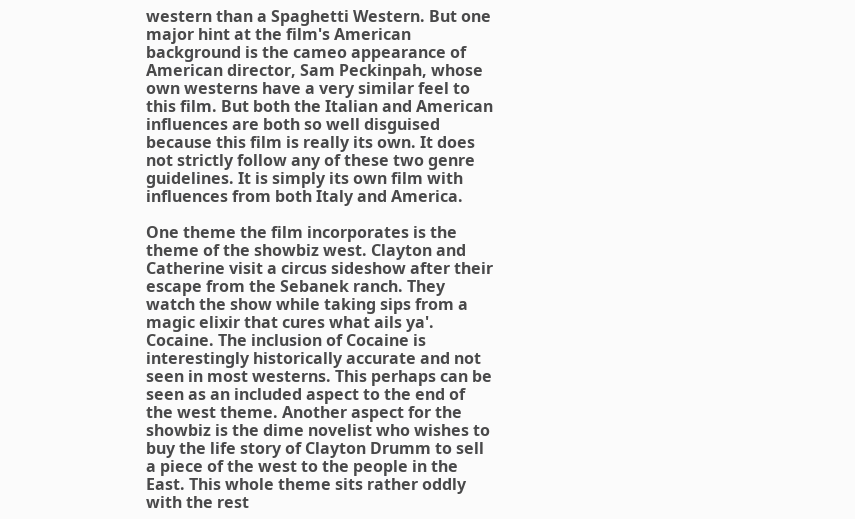western than a Spaghetti Western. But one major hint at the film's American background is the cameo appearance of American director, Sam Peckinpah, whose own westerns have a very similar feel to this film. But both the Italian and American influences are both so well disguised because this film is really its own. It does not strictly follow any of these two genre guidelines. It is simply its own film with influences from both Italy and America.

One theme the film incorporates is the theme of the showbiz west. Clayton and Catherine visit a circus sideshow after their escape from the Sebanek ranch. They watch the show while taking sips from a magic elixir that cures what ails ya'. Cocaine. The inclusion of Cocaine is interestingly historically accurate and not seen in most westerns. This perhaps can be seen as an included aspect to the end of the west theme. Another aspect for the showbiz is the dime novelist who wishes to buy the life story of Clayton Drumm to sell a piece of the west to the people in the East. This whole theme sits rather oddly with the rest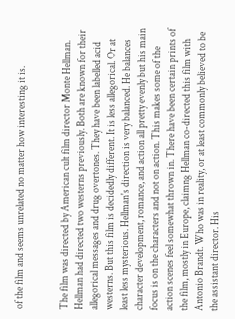of the film and seems unrelated no matter how interesting it is.


The film was directed by American cult film director Monte Hellman. Hellman had directed two westerns previously. Both are known for their allegorical messages and drug overtones. They have been labelled acid westerns. But this film is decidedly different. It is less allegorical. Or at least less mysterious. Hellman's direction is very balanced. He balances character development, romance, and action all pretty evenly but his main focus is on the characters and not on action. This makes some of the action scenes feel somewhat thrown in. There have been certain prints of the film, mostly in Europe, claimng Hellman co-directed this film with Antonio Brandt. Who was in reality, or at least commonly believed to be the assistant director. His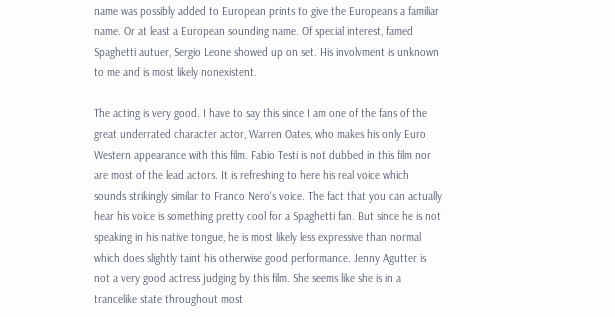name was possibly added to European prints to give the Europeans a familiar name. Or at least a European sounding name. Of special interest, famed Spaghetti autuer, Sergio Leone showed up on set. His involvment is unknown to me and is most likely nonexistent.

The acting is very good. I have to say this since I am one of the fans of the great underrated character actor, Warren Oates, who makes his only Euro Western appearance with this film. Fabio Testi is not dubbed in this film nor are most of the lead actors. It is refreshing to here his real voice which sounds strikingly similar to Franco Nero's voice. The fact that you can actually hear his voice is something pretty cool for a Spaghetti fan. But since he is not speaking in his native tongue, he is most likely less expressive than normal which does slightly taint his otherwise good performance. Jenny Agutter is not a very good actress judging by this film. She seems like she is in a trancelike state throughout most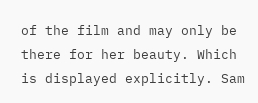of the film and may only be there for her beauty. Which is displayed explicitly. Sam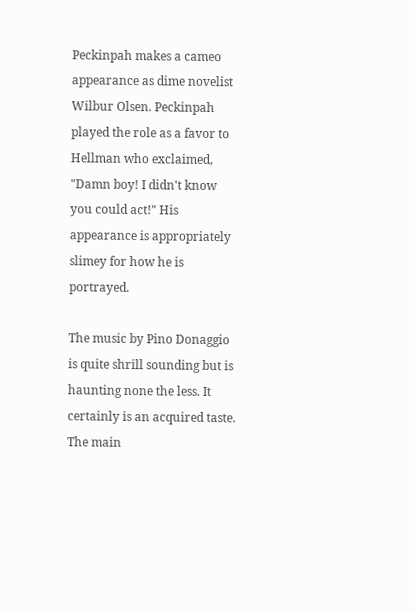Peckinpah makes a cameo appearance as dime novelist Wilbur Olsen. Peckinpah played the role as a favor to Hellman who exclaimed, "Damn boy! I didn't know you could act!" His appearance is appropriately slimey for how he is portrayed.

The music by Pino Donaggio is quite shrill sounding but is haunting none the less. It certainly is an acquired taste. The main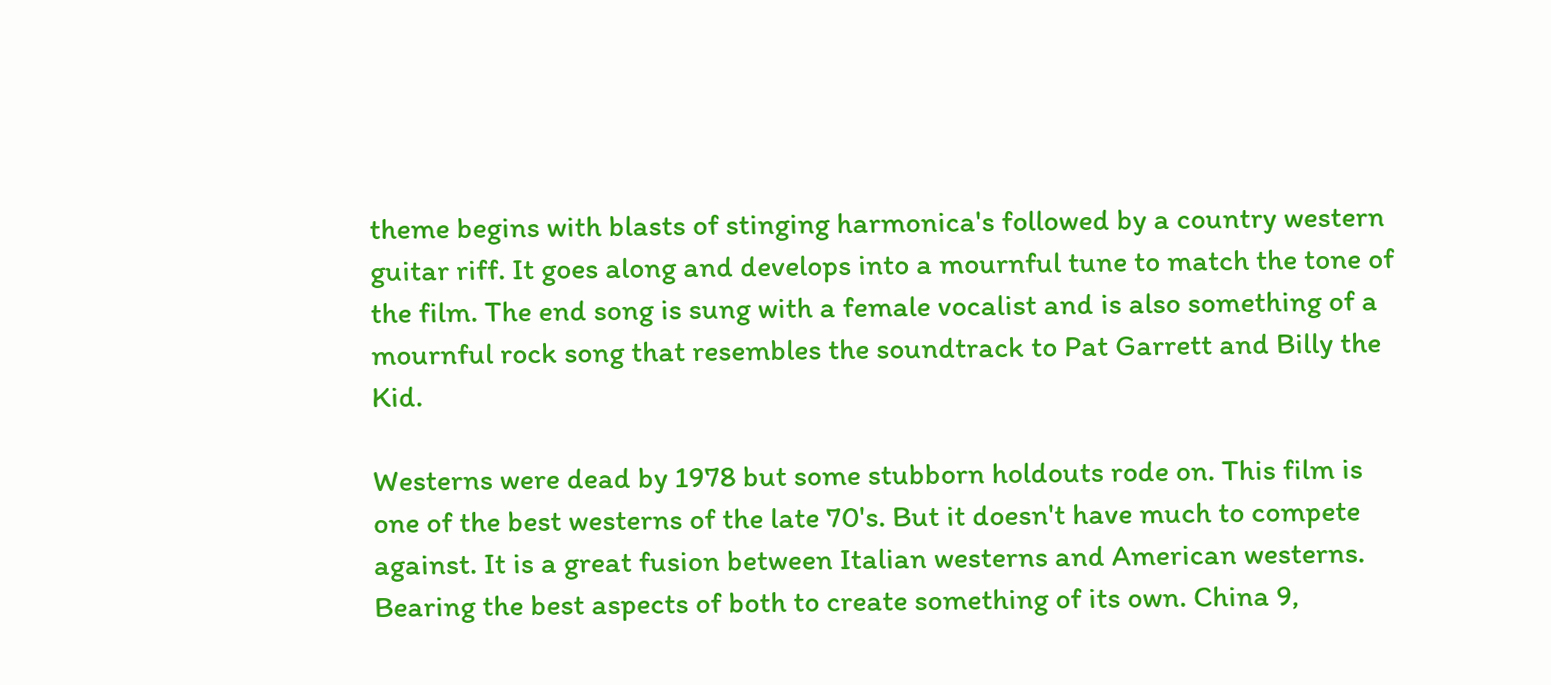theme begins with blasts of stinging harmonica's followed by a country western guitar riff. It goes along and develops into a mournful tune to match the tone of the film. The end song is sung with a female vocalist and is also something of a mournful rock song that resembles the soundtrack to Pat Garrett and Billy the Kid.

Westerns were dead by 1978 but some stubborn holdouts rode on. This film is one of the best westerns of the late 70's. But it doesn't have much to compete against. It is a great fusion between Italian westerns and American westerns. Bearing the best aspects of both to create something of its own. China 9,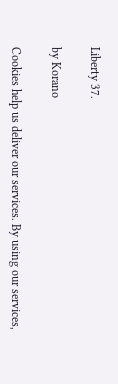Liberty 37.

by Korano

Cookies help us deliver our services. By using our services,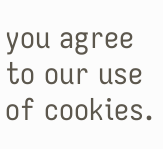you agree to our use of cookies.